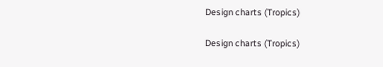Design charts (Tropics)

Design charts (Tropics)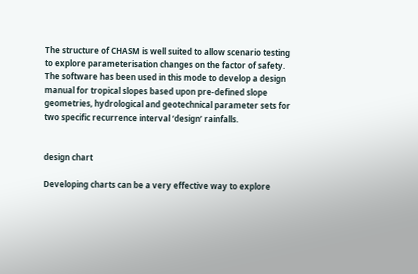The structure of CHASM is well suited to allow scenario testing to explore parameterisation changes on the factor of safety. The software has been used in this mode to develop a design manual for tropical slopes based upon pre-defined slope geometries, hydrological and geotechnical parameter sets for two specific recurrence interval ‘design’ rainfalls.


design chart

Developing charts can be a very effective way to explore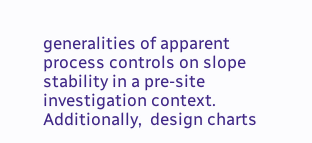generalities of apparent process controls on slope stability in a pre-site investigation context. Additionally,  design charts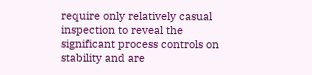require only relatively casual inspection to reveal the significant process controls on stability and are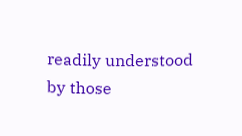readily understood by those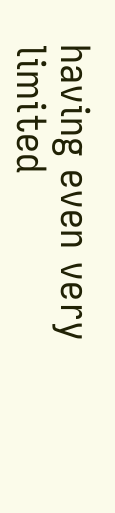having even very limited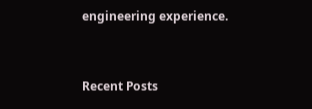engineering experience.


Recent Posts